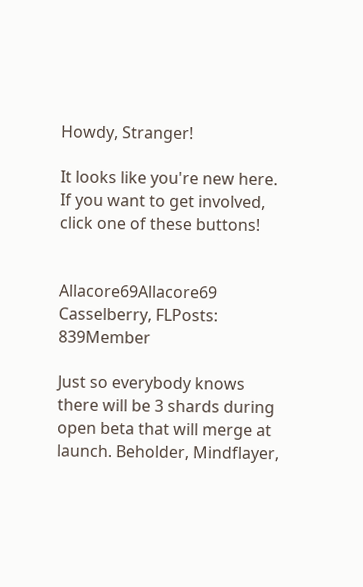Howdy, Stranger!

It looks like you're new here. If you want to get involved, click one of these buttons!


Allacore69Allacore69 Casselberry, FLPosts: 839Member

Just so everybody knows there will be 3 shards during open beta that will merge at launch. Beholder, Mindflayer,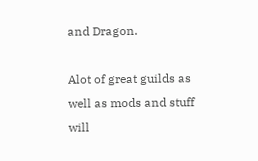and Dragon.

Alot of great guilds as well as mods and stuff will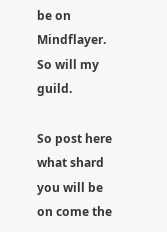be on Mindflayer. So will my guild.

So post here what shard you will be on come the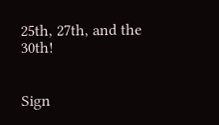25th, 27th, and the 30th!


Sign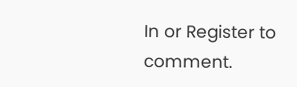In or Register to comment.